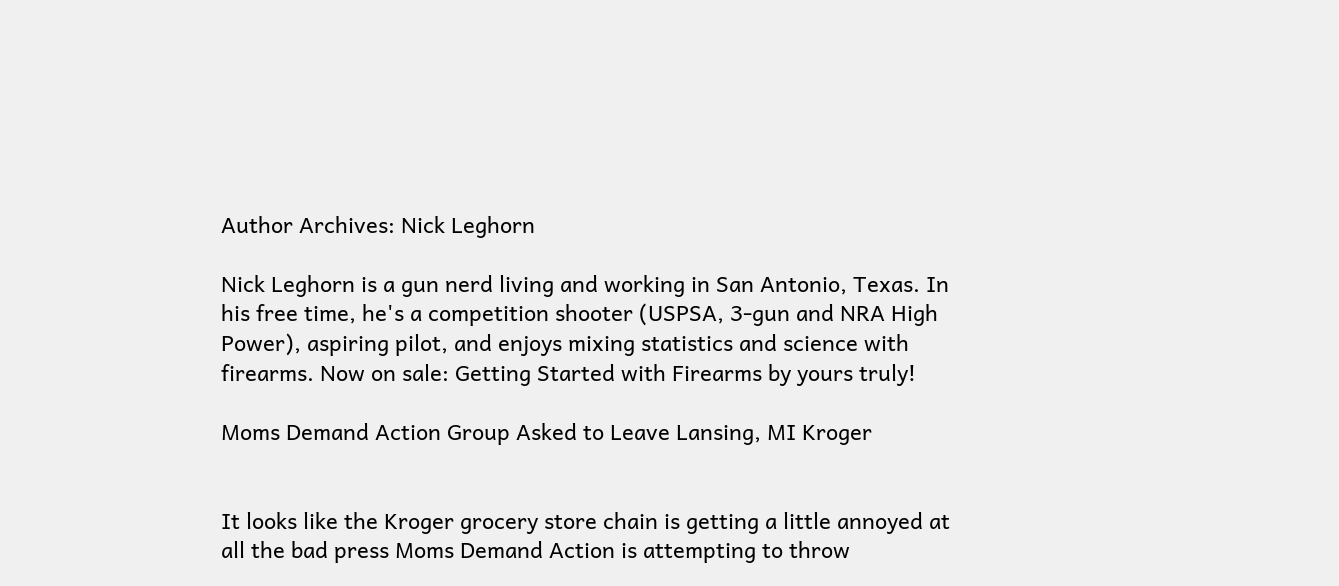Author Archives: Nick Leghorn

Nick Leghorn is a gun nerd living and working in San Antonio, Texas. In his free time, he's a competition shooter (USPSA, 3-gun and NRA High Power), aspiring pilot, and enjoys mixing statistics and science with firearms. Now on sale: Getting Started with Firearms by yours truly!

Moms Demand Action Group Asked to Leave Lansing, MI Kroger


It looks like the Kroger grocery store chain is getting a little annoyed at all the bad press Moms Demand Action is attempting to throw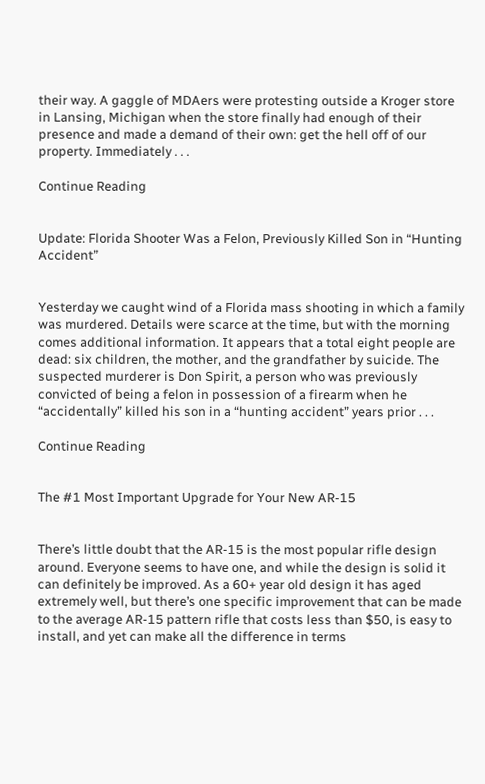their way. A gaggle of MDAers were protesting outside a Kroger store in Lansing, Michigan when the store finally had enough of their presence and made a demand of their own: get the hell off of our property. Immediately . . .

Continue Reading


Update: Florida Shooter Was a Felon, Previously Killed Son in “Hunting Accident”


Yesterday we caught wind of a Florida mass shooting in which a family was murdered. Details were scarce at the time, but with the morning comes additional information. It appears that a total eight people are dead: six children, the mother, and the grandfather by suicide. The suspected murderer is Don Spirit, a person who was previously convicted of being a felon in possession of a firearm when he “accidentally” killed his son in a “hunting accident” years prior . . .

Continue Reading


The #1 Most Important Upgrade for Your New AR-15


There’s little doubt that the AR-15 is the most popular rifle design around. Everyone seems to have one, and while the design is solid it can definitely be improved. As a 60+ year old design it has aged extremely well, but there’s one specific improvement that can be made to the average AR-15 pattern rifle that costs less than $50, is easy to install, and yet can make all the difference in terms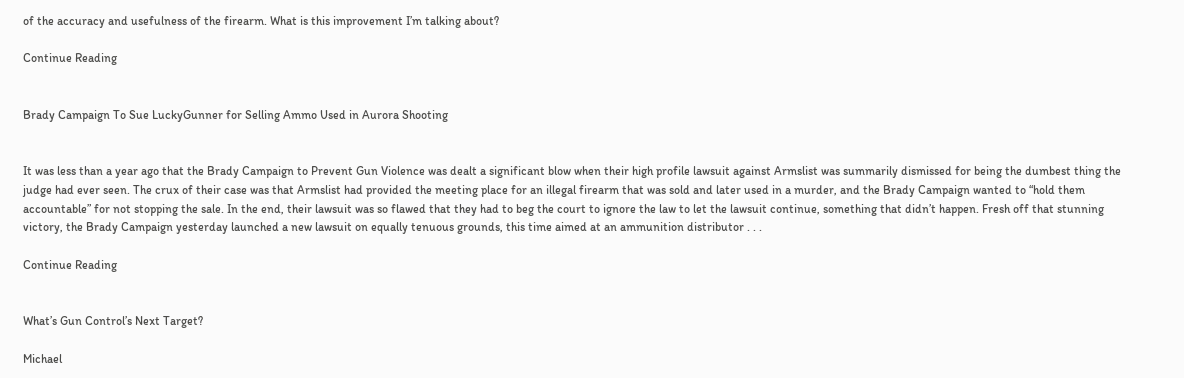of the accuracy and usefulness of the firearm. What is this improvement I’m talking about?

Continue Reading


Brady Campaign To Sue LuckyGunner for Selling Ammo Used in Aurora Shooting


It was less than a year ago that the Brady Campaign to Prevent Gun Violence was dealt a significant blow when their high profile lawsuit against Armslist was summarily dismissed for being the dumbest thing the judge had ever seen. The crux of their case was that Armslist had provided the meeting place for an illegal firearm that was sold and later used in a murder, and the Brady Campaign wanted to “hold them accountable” for not stopping the sale. In the end, their lawsuit was so flawed that they had to beg the court to ignore the law to let the lawsuit continue, something that didn’t happen. Fresh off that stunning victory, the Brady Campaign yesterday launched a new lawsuit on equally tenuous grounds, this time aimed at an ammunition distributor . . .

Continue Reading


What’s Gun Control’s Next Target?

Michael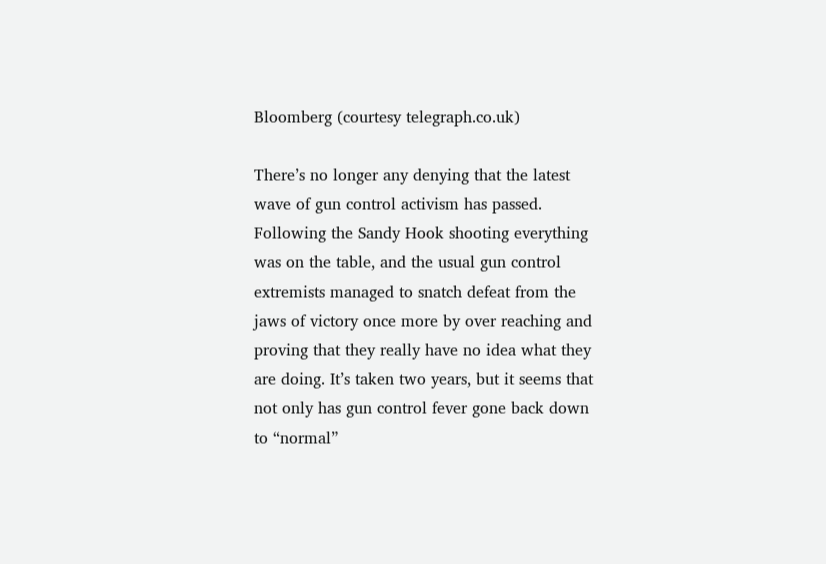Bloomberg (courtesy telegraph.co.uk)

There’s no longer any denying that the latest wave of gun control activism has passed. Following the Sandy Hook shooting everything was on the table, and the usual gun control extremists managed to snatch defeat from the jaws of victory once more by over reaching and proving that they really have no idea what they are doing. It’s taken two years, but it seems that not only has gun control fever gone back down to “normal”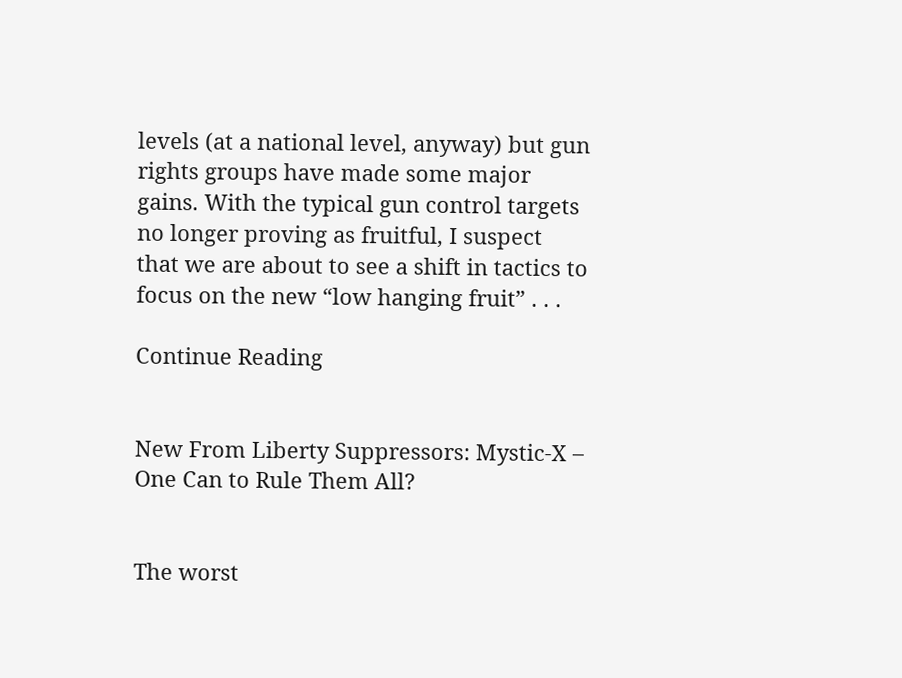levels (at a national level, anyway) but gun rights groups have made some major gains. With the typical gun control targets no longer proving as fruitful, I suspect that we are about to see a shift in tactics to focus on the new “low hanging fruit” . . .

Continue Reading


New From Liberty Suppressors: Mystic-X – One Can to Rule Them All?


The worst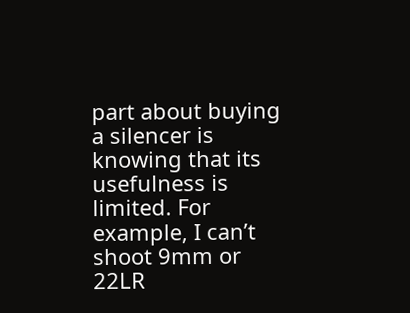part about buying a silencer is knowing that its usefulness is limited. For example, I can’t shoot 9mm or 22LR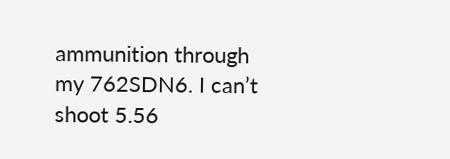ammunition through my 762SDN6. I can’t shoot 5.56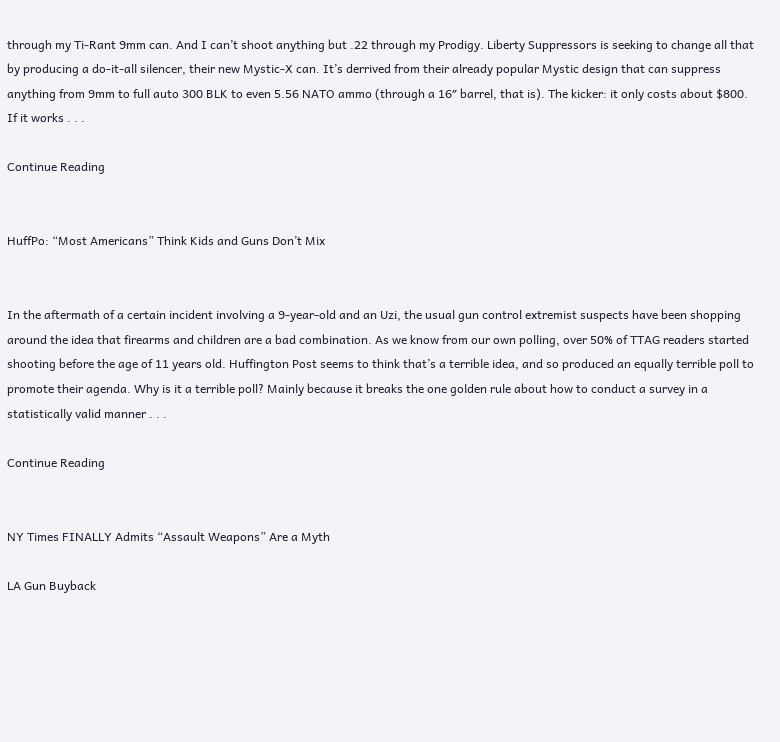through my Ti-Rant 9mm can. And I can’t shoot anything but .22 through my Prodigy. Liberty Suppressors is seeking to change all that by producing a do-it-all silencer, their new Mystic-X can. It’s derrived from their already popular Mystic design that can suppress anything from 9mm to full auto 300 BLK to even 5.56 NATO ammo (through a 16″ barrel, that is). The kicker: it only costs about $800. If it works . . .

Continue Reading


HuffPo: “Most Americans” Think Kids and Guns Don’t Mix


In the aftermath of a certain incident involving a 9-year-old and an Uzi, the usual gun control extremist suspects have been shopping around the idea that firearms and children are a bad combination. As we know from our own polling, over 50% of TTAG readers started shooting before the age of 11 years old. Huffington Post seems to think that’s a terrible idea, and so produced an equally terrible poll to promote their agenda. Why is it a terrible poll? Mainly because it breaks the one golden rule about how to conduct a survey in a statistically valid manner . . .

Continue Reading


NY Times FINALLY Admits “Assault Weapons” Are a Myth

LA Gun Buyback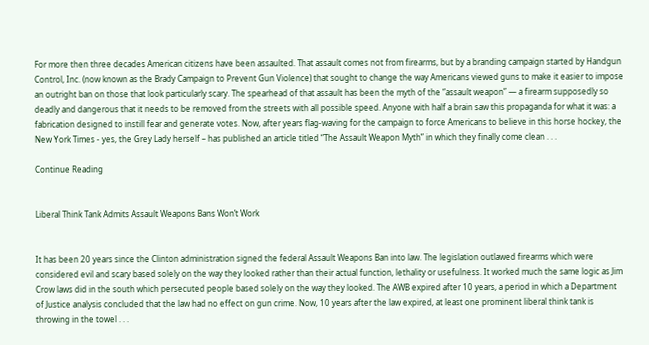For more then three decades American citizens have been assaulted. That assault comes not from firearms, but by a branding campaign started by Handgun Control, Inc. (now known as the Brady Campaign to Prevent Gun Violence) that sought to change the way Americans viewed guns to make it easier to impose an outright ban on those that look particularly scary. The spearhead of that assault has been the myth of the “assault weapon” — a firearm supposedly so deadly and dangerous that it needs to be removed from the streets with all possible speed. Anyone with half a brain saw this propaganda for what it was: a fabrication designed to instill fear and generate votes. Now, after years flag-waving for the campaign to force Americans to believe in this horse hockey, the New York Times - yes, the Grey Lady herself – has published an article titled “The Assault Weapon Myth” in which they finally come clean . . .

Continue Reading


Liberal Think Tank Admits Assault Weapons Bans Won’t Work


It has been 20 years since the Clinton administration signed the federal Assault Weapons Ban into law. The legislation outlawed firearms which were considered evil and scary based solely on the way they looked rather than their actual function, lethality or usefulness. It worked much the same logic as Jim Crow laws did in the south which persecuted people based solely on the way they looked. The AWB expired after 10 years, a period in which a Department of Justice analysis concluded that the law had no effect on gun crime. Now, 10 years after the law expired, at least one prominent liberal think tank is throwing in the towel . . .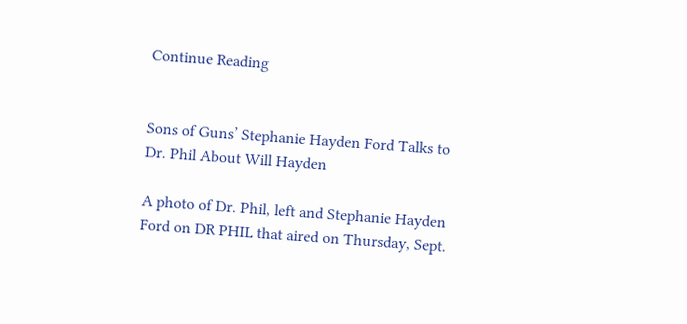Continue Reading


Sons of Guns’ Stephanie Hayden Ford Talks to Dr. Phil About Will Hayden

A photo of Dr. Phil, left and Stephanie Hayden Ford on DR PHIL that aired on Thursday, Sept.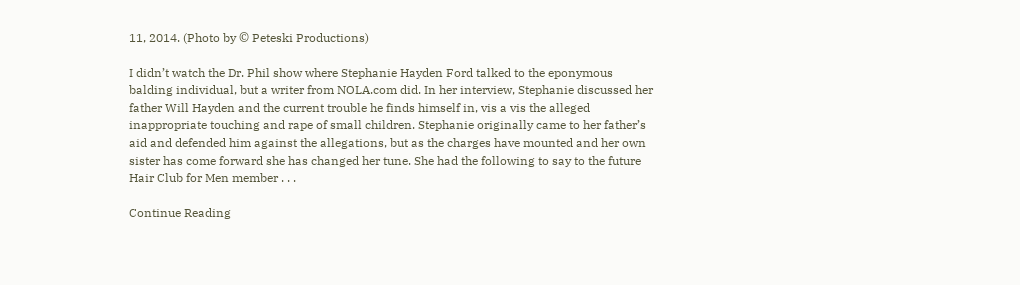11, 2014. (Photo by © Peteski Productions)

I didn’t watch the Dr. Phil show where Stephanie Hayden Ford talked to the eponymous balding individual, but a writer from NOLA.com did. In her interview, Stephanie discussed her father Will Hayden and the current trouble he finds himself in, vis a vis the alleged inappropriate touching and rape of small children. Stephanie originally came to her father’s aid and defended him against the allegations, but as the charges have mounted and her own sister has come forward she has changed her tune. She had the following to say to the future Hair Club for Men member . . .

Continue Reading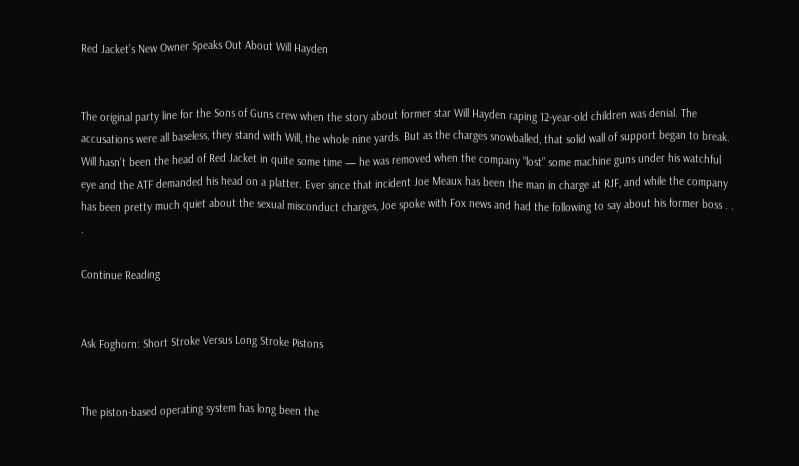Red Jacket’s New Owner Speaks Out About Will Hayden


The original party line for the Sons of Guns crew when the story about former star Will Hayden raping 12-year-old children was denial. The accusations were all baseless, they stand with Will, the whole nine yards. But as the charges snowballed, that solid wall of support began to break. Will hasn’t been the head of Red Jacket in quite some time — he was removed when the company “lost” some machine guns under his watchful eye and the ATF demanded his head on a platter. Ever since that incident Joe Meaux has been the man in charge at RJF, and while the company has been pretty much quiet about the sexual misconduct charges, Joe spoke with Fox news and had the following to say about his former boss . . .

Continue Reading


Ask Foghorn: Short Stroke Versus Long Stroke Pistons


The piston-based operating system has long been the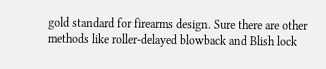gold standard for firearms design. Sure there are other methods like roller-delayed blowback and Blish lock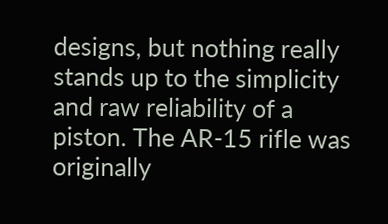designs, but nothing really stands up to the simplicity and raw reliability of a piston. The AR-15 rifle was originally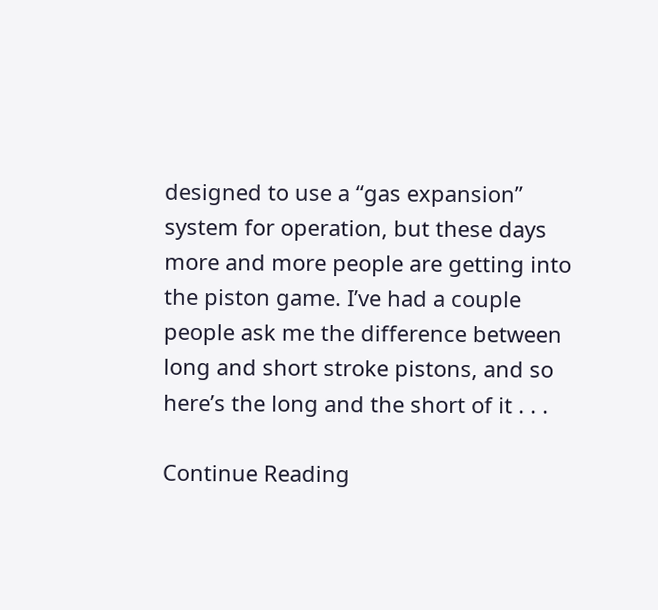designed to use a “gas expansion” system for operation, but these days more and more people are getting into the piston game. I’ve had a couple people ask me the difference between long and short stroke pistons, and so here’s the long and the short of it . . .

Continue Reading